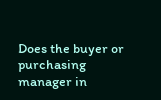Does the buyer or purchasing manager in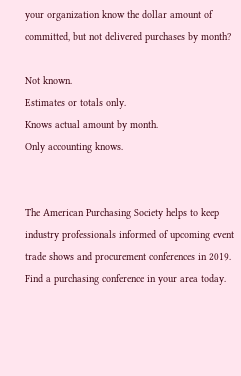your organization know the dollar amount of committed, but not delivered purchases by month?

Not known.
Estimates or totals only.
Knows actual amount by month.
Only accounting knows.


The American Purchasing Society helps to keep industry professionals informed of upcoming event trade shows and procurement conferences in 2019. Find a purchasing conference in your area today.